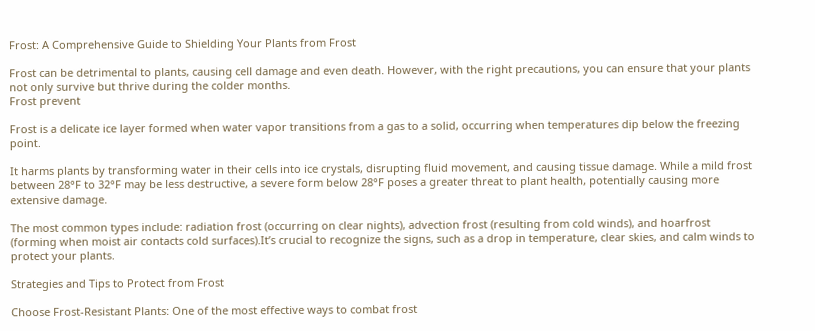Frost: A Comprehensive Guide to Shielding Your Plants from Frost

Frost can be detrimental to plants, causing cell damage and even death. However, with the right precautions, you can ensure that your plants not only survive but thrive during the colder months.
Frost prevent

Frost is a delicate ice layer formed when water vapor transitions from a gas to a solid, occurring when temperatures dip below the freezing point.

It harms plants by transforming water in their cells into ice crystals, disrupting fluid movement, and causing tissue damage. While a mild frost between 28°F to 32°F may be less destructive, a severe form below 28°F poses a greater threat to plant health, potentially causing more extensive damage.

The most common types include: radiation frost (occurring on clear nights), advection frost (resulting from cold winds), and hoarfrost (forming when moist air contacts cold surfaces).It’s crucial to recognize the signs, such as a drop in temperature, clear skies, and calm winds to protect your plants.

Strategies and Tips to Protect from Frost

Choose Frost-Resistant Plants: One of the most effective ways to combat frost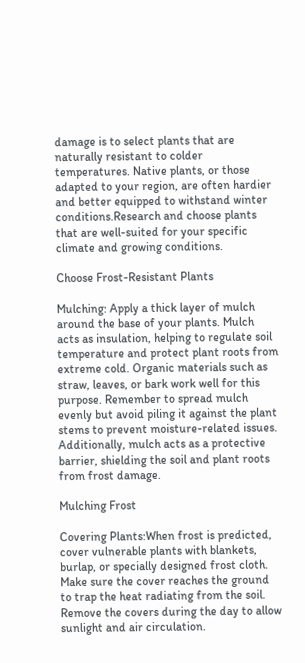damage is to select plants that are naturally resistant to colder temperatures. Native plants, or those adapted to your region, are often hardier and better equipped to withstand winter conditions.Research and choose plants that are well-suited for your specific climate and growing conditions.

Choose Frost-Resistant Plants

Mulching: Apply a thick layer of mulch around the base of your plants. Mulch acts as insulation, helping to regulate soil temperature and protect plant roots from extreme cold. Organic materials such as straw, leaves, or bark work well for this purpose. Remember to spread mulch evenly but avoid piling it against the plant stems to prevent moisture-related issues. Additionally, mulch acts as a protective barrier, shielding the soil and plant roots from frost damage.

Mulching Frost

Covering Plants:When frost is predicted, cover vulnerable plants with blankets, burlap, or specially designed frost cloth. Make sure the cover reaches the ground to trap the heat radiating from the soil. Remove the covers during the day to allow sunlight and air circulation.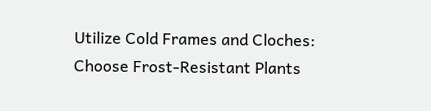Utilize Cold Frames and Cloches:
Choose Frost-Resistant Plants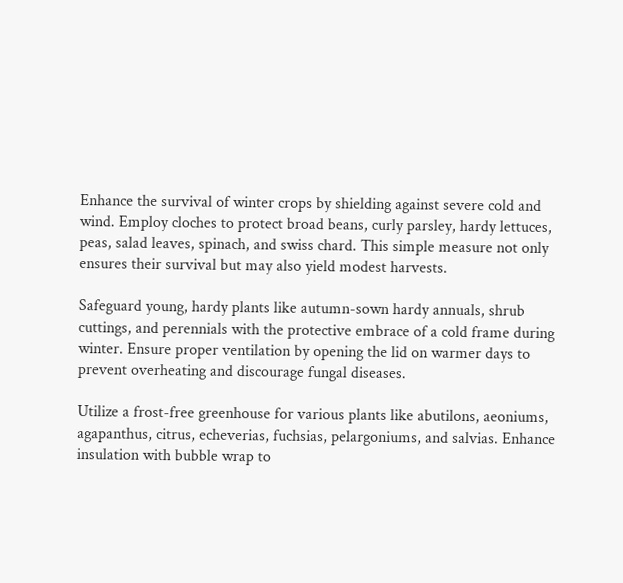Enhance the survival of winter crops by shielding against severe cold and wind. Employ cloches to protect broad beans, curly parsley, hardy lettuces, peas, salad leaves, spinach, and swiss chard. This simple measure not only ensures their survival but may also yield modest harvests.

Safeguard young, hardy plants like autumn-sown hardy annuals, shrub cuttings, and perennials with the protective embrace of a cold frame during winter. Ensure proper ventilation by opening the lid on warmer days to prevent overheating and discourage fungal diseases.

Utilize a frost-free greenhouse for various plants like abutilons, aeoniums, agapanthus, citrus, echeverias, fuchsias, pelargoniums, and salvias. Enhance insulation with bubble wrap to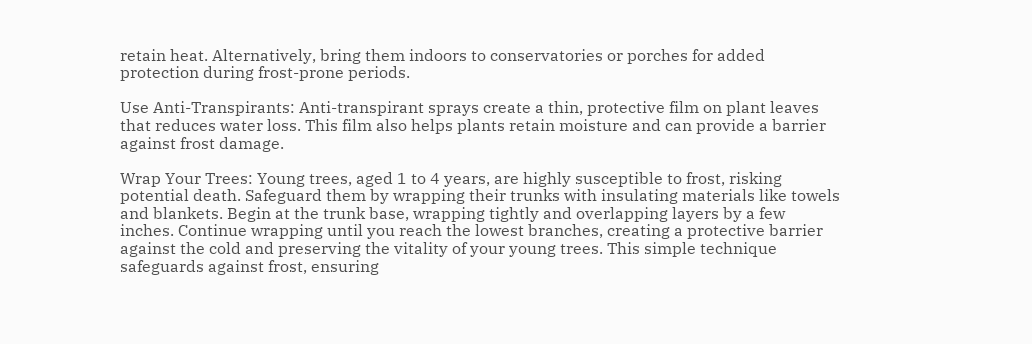retain heat. Alternatively, bring them indoors to conservatories or porches for added protection during frost-prone periods.

Use Anti-Transpirants: Anti-transpirant sprays create a thin, protective film on plant leaves that reduces water loss. This film also helps plants retain moisture and can provide a barrier against frost damage.

Wrap Your Trees: Young trees, aged 1 to 4 years, are highly susceptible to frost, risking potential death. Safeguard them by wrapping their trunks with insulating materials like towels and blankets. Begin at the trunk base, wrapping tightly and overlapping layers by a few inches. Continue wrapping until you reach the lowest branches, creating a protective barrier against the cold and preserving the vitality of your young trees. This simple technique safeguards against frost, ensuring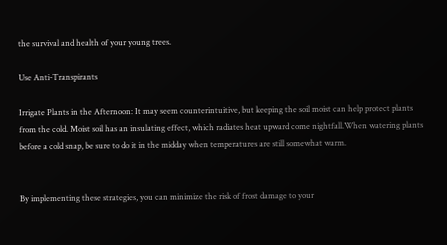the survival and health of your young trees.

Use Anti-Transpirants

Irrigate Plants in the Afternoon: It may seem counterintuitive, but keeping the soil moist can help protect plants from the cold. Moist soil has an insulating effect, which radiates heat upward come nightfall.When watering plants before a cold snap, be sure to do it in the midday when temperatures are still somewhat warm.


By implementing these strategies, you can minimize the risk of frost damage to your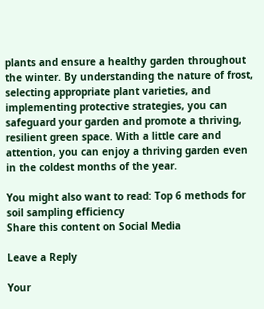plants and ensure a healthy garden throughout the winter. By understanding the nature of frost, selecting appropriate plant varieties, and implementing protective strategies, you can safeguard your garden and promote a thriving, resilient green space. With a little care and attention, you can enjoy a thriving garden even in the coldest months of the year.

You might also want to read: Top 6 methods for soil sampling efficiency
Share this content on Social Media

Leave a Reply

Your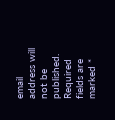email address will not be published. Required fields are marked *